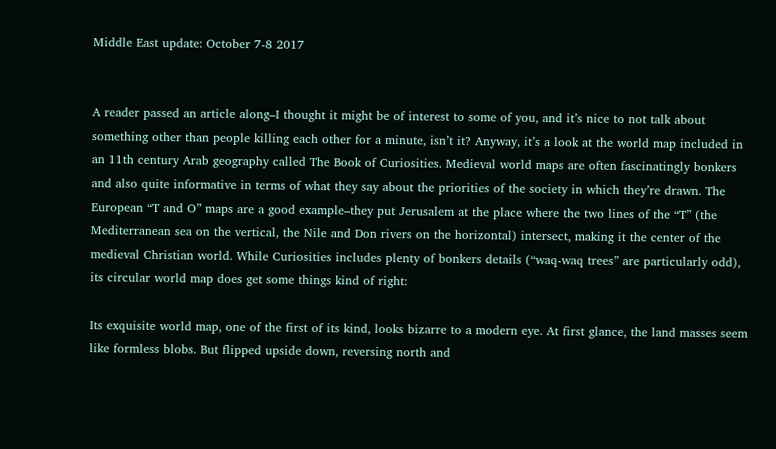Middle East update: October 7-8 2017


A reader passed an article along–I thought it might be of interest to some of you, and it’s nice to not talk about something other than people killing each other for a minute, isn’t it? Anyway, it’s a look at the world map included in an 11th century Arab geography called The Book of Curiosities. Medieval world maps are often fascinatingly bonkers and also quite informative in terms of what they say about the priorities of the society in which they’re drawn. The European “T and O” maps are a good example–they put Jerusalem at the place where the two lines of the “T” (the Mediterranean sea on the vertical, the Nile and Don rivers on the horizontal) intersect, making it the center of the medieval Christian world. While Curiosities includes plenty of bonkers details (“waq-waq trees” are particularly odd), its circular world map does get some things kind of right:

Its exquisite world map, one of the first of its kind, looks bizarre to a modern eye. At first glance, the land masses seem like formless blobs. But flipped upside down, reversing north and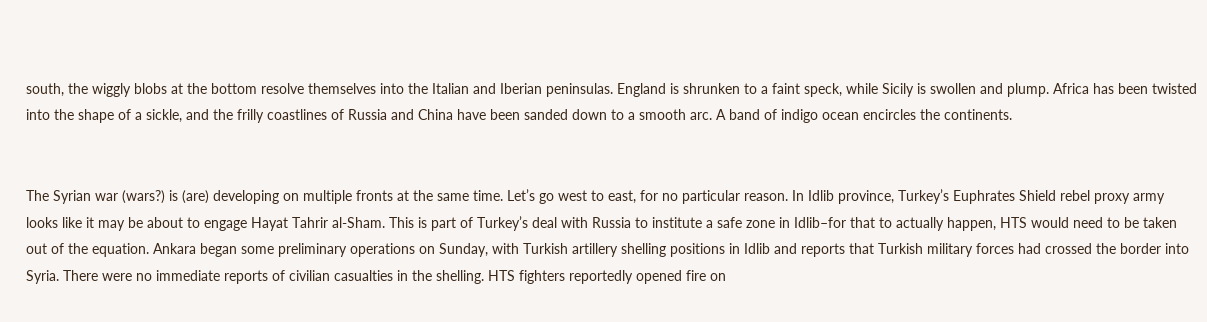south, the wiggly blobs at the bottom resolve themselves into the Italian and Iberian peninsulas. England is shrunken to a faint speck, while Sicily is swollen and plump. Africa has been twisted into the shape of a sickle, and the frilly coastlines of Russia and China have been sanded down to a smooth arc. A band of indigo ocean encircles the continents.


The Syrian war (wars?) is (are) developing on multiple fronts at the same time. Let’s go west to east, for no particular reason. In Idlib province, Turkey’s Euphrates Shield rebel proxy army looks like it may be about to engage Hayat Tahrir al-Sham. This is part of Turkey’s deal with Russia to institute a safe zone in Idlib–for that to actually happen, HTS would need to be taken out of the equation. Ankara began some preliminary operations on Sunday, with Turkish artillery shelling positions in Idlib and reports that Turkish military forces had crossed the border into Syria. There were no immediate reports of civilian casualties in the shelling. HTS fighters reportedly opened fire on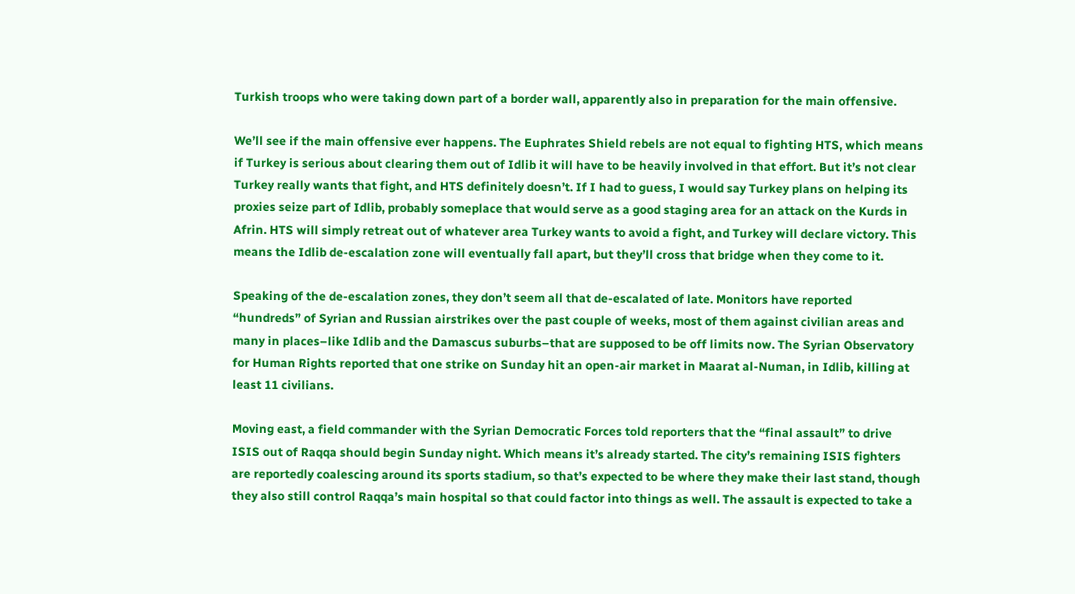Turkish troops who were taking down part of a border wall, apparently also in preparation for the main offensive.

We’ll see if the main offensive ever happens. The Euphrates Shield rebels are not equal to fighting HTS, which means if Turkey is serious about clearing them out of Idlib it will have to be heavily involved in that effort. But it’s not clear Turkey really wants that fight, and HTS definitely doesn’t. If I had to guess, I would say Turkey plans on helping its proxies seize part of Idlib, probably someplace that would serve as a good staging area for an attack on the Kurds in Afrin. HTS will simply retreat out of whatever area Turkey wants to avoid a fight, and Turkey will declare victory. This means the Idlib de-escalation zone will eventually fall apart, but they’ll cross that bridge when they come to it.

Speaking of the de-escalation zones, they don’t seem all that de-escalated of late. Monitors have reported “hundreds” of Syrian and Russian airstrikes over the past couple of weeks, most of them against civilian areas and many in places–like Idlib and the Damascus suburbs–that are supposed to be off limits now. The Syrian Observatory for Human Rights reported that one strike on Sunday hit an open-air market in Maarat al-Numan, in Idlib, killing at least 11 civilians.

Moving east, a field commander with the Syrian Democratic Forces told reporters that the “final assault” to drive ISIS out of Raqqa should begin Sunday night. Which means it’s already started. The city’s remaining ISIS fighters are reportedly coalescing around its sports stadium, so that’s expected to be where they make their last stand, though they also still control Raqqa’s main hospital so that could factor into things as well. The assault is expected to take a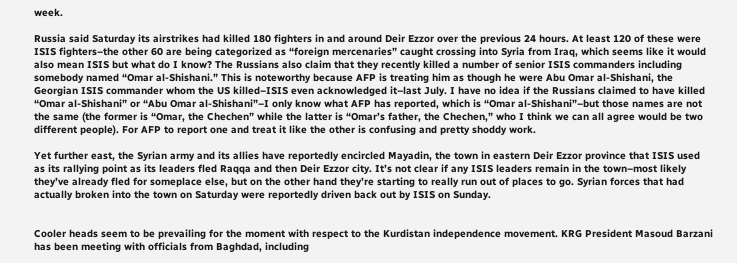week.

Russia said Saturday its airstrikes had killed 180 fighters in and around Deir Ezzor over the previous 24 hours. At least 120 of these were ISIS fighters–the other 60 are being categorized as “foreign mercenaries” caught crossing into Syria from Iraq, which seems like it would also mean ISIS but what do I know? The Russians also claim that they recently killed a number of senior ISIS commanders including somebody named “Omar al-Shishani.” This is noteworthy because AFP is treating him as though he were Abu Omar al-Shishani, the Georgian ISIS commander whom the US killed–ISIS even acknowledged it–last July. I have no idea if the Russians claimed to have killed “Omar al-Shishani” or “Abu Omar al-Shishani”–I only know what AFP has reported, which is “Omar al-Shishani”–but those names are not the same (the former is “Omar, the Chechen” while the latter is “Omar’s father, the Chechen,” who I think we can all agree would be two different people). For AFP to report one and treat it like the other is confusing and pretty shoddy work.

Yet further east, the Syrian army and its allies have reportedly encircled Mayadin, the town in eastern Deir Ezzor province that ISIS used as its rallying point as its leaders fled Raqqa and then Deir Ezzor city. It’s not clear if any ISIS leaders remain in the town–most likely they’ve already fled for someplace else, but on the other hand they’re starting to really run out of places to go. Syrian forces that had actually broken into the town on Saturday were reportedly driven back out by ISIS on Sunday.


Cooler heads seem to be prevailing for the moment with respect to the Kurdistan independence movement. KRG President Masoud Barzani has been meeting with officials from Baghdad, including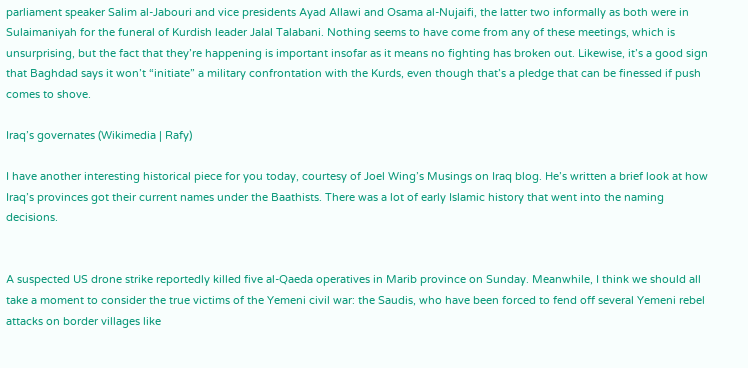parliament speaker Salim al-Jabouri and vice presidents Ayad Allawi and Osama al-Nujaifi, the latter two informally as both were in Sulaimaniyah for the funeral of Kurdish leader Jalal Talabani. Nothing seems to have come from any of these meetings, which is unsurprising, but the fact that they’re happening is important insofar as it means no fighting has broken out. Likewise, it’s a good sign that Baghdad says it won’t “initiate” a military confrontation with the Kurds, even though that’s a pledge that can be finessed if push comes to shove.

Iraq’s governates (Wikimedia | Rafy)

I have another interesting historical piece for you today, courtesy of Joel Wing’s Musings on Iraq blog. He’s written a brief look at how Iraq’s provinces got their current names under the Baathists. There was a lot of early Islamic history that went into the naming decisions.


A suspected US drone strike reportedly killed five al-Qaeda operatives in Marib province on Sunday. Meanwhile, I think we should all take a moment to consider the true victims of the Yemeni civil war: the Saudis, who have been forced to fend off several Yemeni rebel attacks on border villages like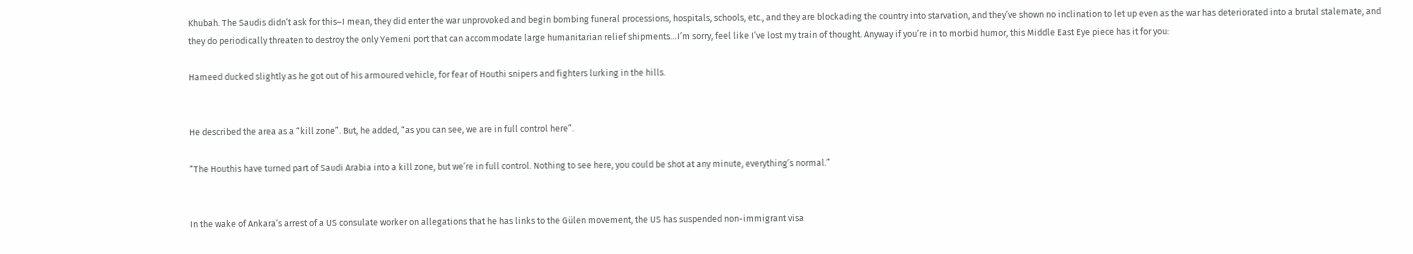Khubah. The Saudis didn’t ask for this–I mean, they did enter the war unprovoked and begin bombing funeral processions, hospitals, schools, etc., and they are blockading the country into starvation, and they’ve shown no inclination to let up even as the war has deteriorated into a brutal stalemate, and they do periodically threaten to destroy the only Yemeni port that can accommodate large humanitarian relief shipments…I’m sorry, feel like I’ve lost my train of thought. Anyway if you’re in to morbid humor, this Middle East Eye piece has it for you:

Hameed ducked slightly as he got out of his armoured vehicle, for fear of Houthi snipers and fighters lurking in the hills.


He described the area as a “kill zone”. But, he added, “as you can see, we are in full control here”.

“The Houthis have turned part of Saudi Arabia into a kill zone, but we’re in full control. Nothing to see here, you could be shot at any minute, everything’s normal.”


In the wake of Ankara’s arrest of a US consulate worker on allegations that he has links to the Gülen movement, the US has suspended non-immigrant visa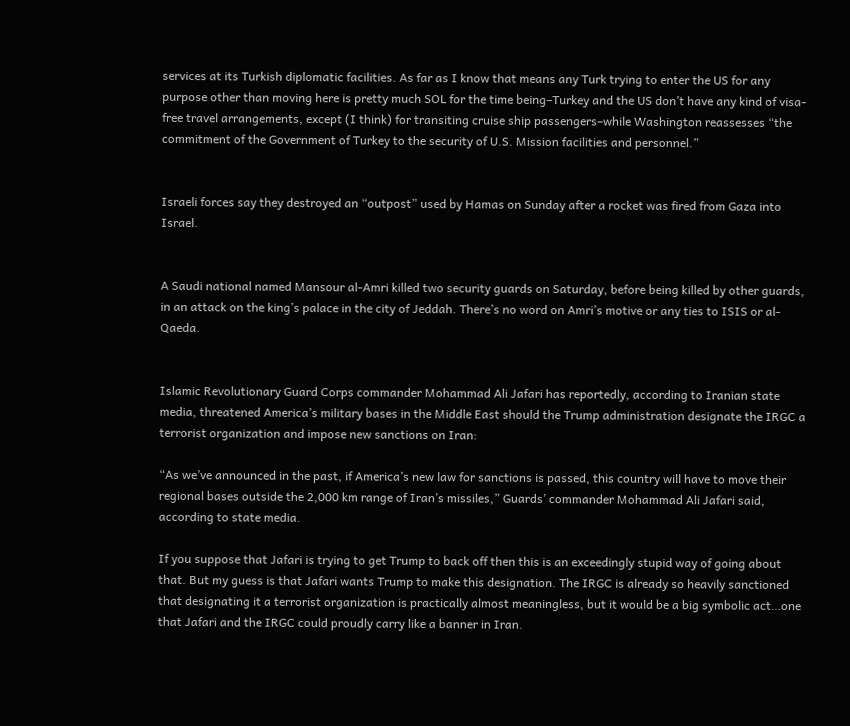services at its Turkish diplomatic facilities. As far as I know that means any Turk trying to enter the US for any purpose other than moving here is pretty much SOL for the time being–Turkey and the US don’t have any kind of visa-free travel arrangements, except (I think) for transiting cruise ship passengers–while Washington reassesses “the commitment of the Government of Turkey to the security of U.S. Mission facilities and personnel.”


Israeli forces say they destroyed an “outpost” used by Hamas on Sunday after a rocket was fired from Gaza into Israel.


A Saudi national named Mansour al-Amri killed two security guards on Saturday, before being killed by other guards, in an attack on the king’s palace in the city of Jeddah. There’s no word on Amri’s motive or any ties to ISIS or al-Qaeda.


Islamic Revolutionary Guard Corps commander Mohammad Ali Jafari has reportedly, according to Iranian state media, threatened America’s military bases in the Middle East should the Trump administration designate the IRGC a terrorist organization and impose new sanctions on Iran:

“As we’ve announced in the past, if America’s new law for sanctions is passed, this country will have to move their regional bases outside the 2,000 km range of Iran’s missiles,” Guards’ commander Mohammad Ali Jafari said, according to state media.

If you suppose that Jafari is trying to get Trump to back off then this is an exceedingly stupid way of going about that. But my guess is that Jafari wants Trump to make this designation. The IRGC is already so heavily sanctioned that designating it a terrorist organization is practically almost meaningless, but it would be a big symbolic act…one that Jafari and the IRGC could proudly carry like a banner in Iran.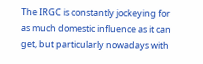The IRGC is constantly jockeying for as much domestic influence as it can get, but particularly nowadays with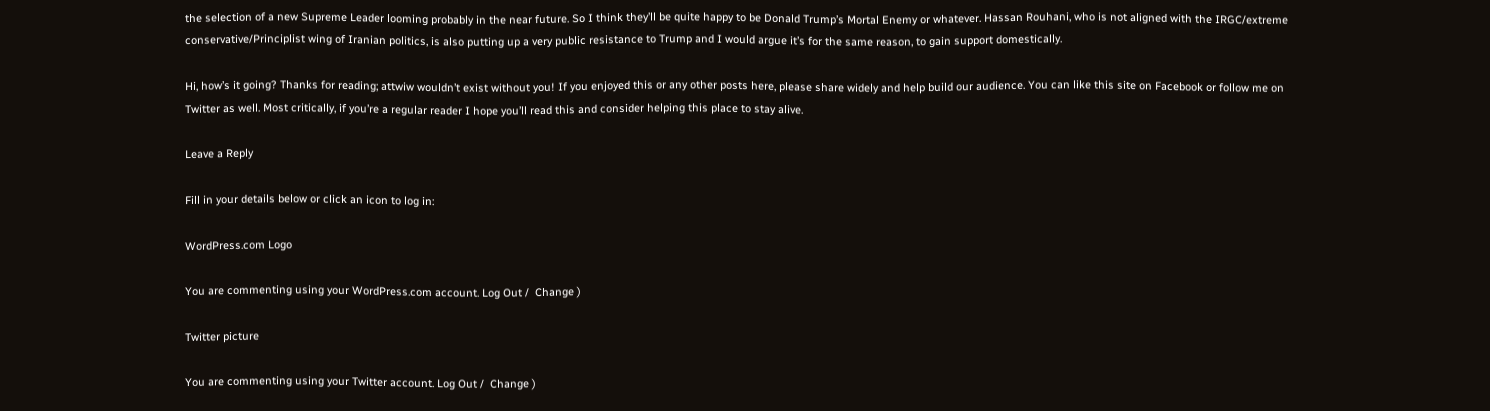the selection of a new Supreme Leader looming probably in the near future. So I think they’ll be quite happy to be Donald Trump’s Mortal Enemy or whatever. Hassan Rouhani, who is not aligned with the IRGC/extreme conservative/Principlist wing of Iranian politics, is also putting up a very public resistance to Trump and I would argue it’s for the same reason, to gain support domestically.

Hi, how’s it going? Thanks for reading; attwiw wouldn’t exist without you! If you enjoyed this or any other posts here, please share widely and help build our audience. You can like this site on Facebook or follow me on Twitter as well. Most critically, if you’re a regular reader I hope you’ll read this and consider helping this place to stay alive.

Leave a Reply

Fill in your details below or click an icon to log in:

WordPress.com Logo

You are commenting using your WordPress.com account. Log Out /  Change )

Twitter picture

You are commenting using your Twitter account. Log Out /  Change )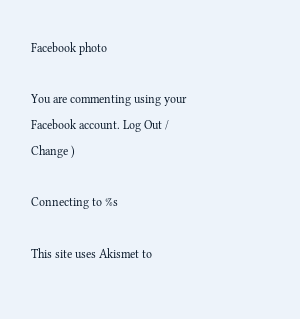Facebook photo

You are commenting using your Facebook account. Log Out /  Change )

Connecting to %s

This site uses Akismet to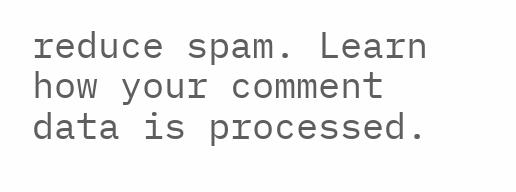reduce spam. Learn how your comment data is processed.